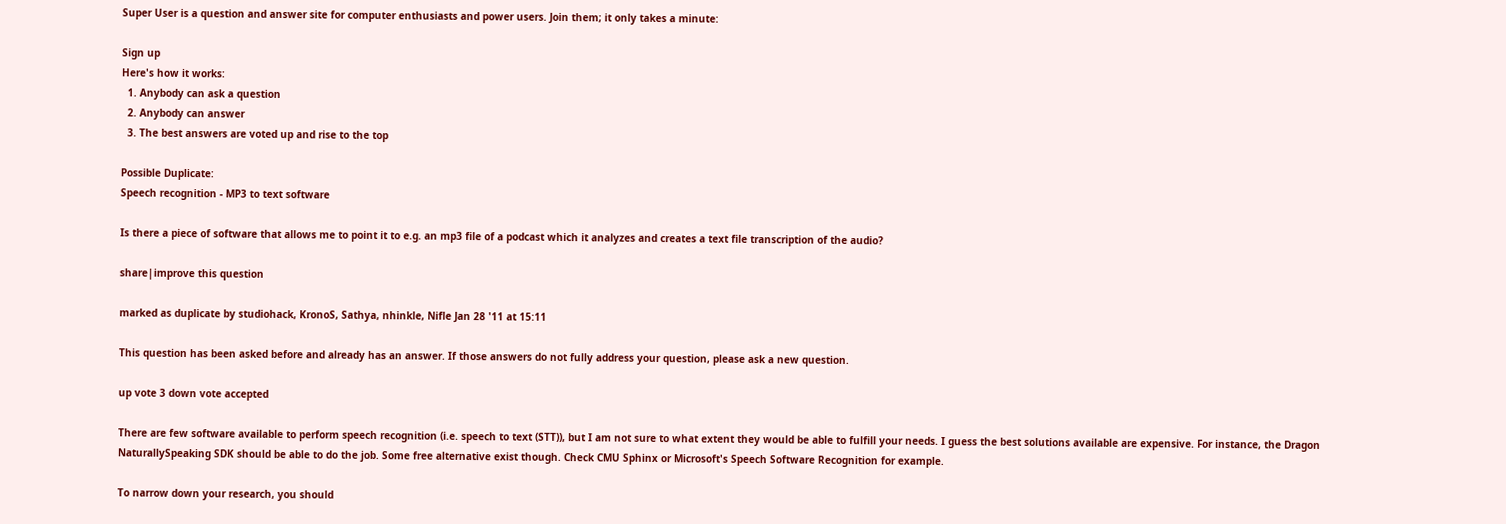Super User is a question and answer site for computer enthusiasts and power users. Join them; it only takes a minute:

Sign up
Here's how it works:
  1. Anybody can ask a question
  2. Anybody can answer
  3. The best answers are voted up and rise to the top

Possible Duplicate:
Speech recognition - MP3 to text software

Is there a piece of software that allows me to point it to e.g. an mp3 file of a podcast which it analyzes and creates a text file transcription of the audio?

share|improve this question

marked as duplicate by studiohack, KronoS, Sathya, nhinkle, Nifle Jan 28 '11 at 15:11

This question has been asked before and already has an answer. If those answers do not fully address your question, please ask a new question.

up vote 3 down vote accepted

There are few software available to perform speech recognition (i.e. speech to text (STT)), but I am not sure to what extent they would be able to fulfill your needs. I guess the best solutions available are expensive. For instance, the Dragon NaturallySpeaking SDK should be able to do the job. Some free alternative exist though. Check CMU Sphinx or Microsoft's Speech Software Recognition for example.

To narrow down your research, you should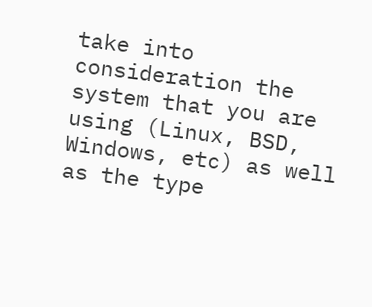take into consideration the system that you are using (Linux, BSD, Windows, etc) as well as the type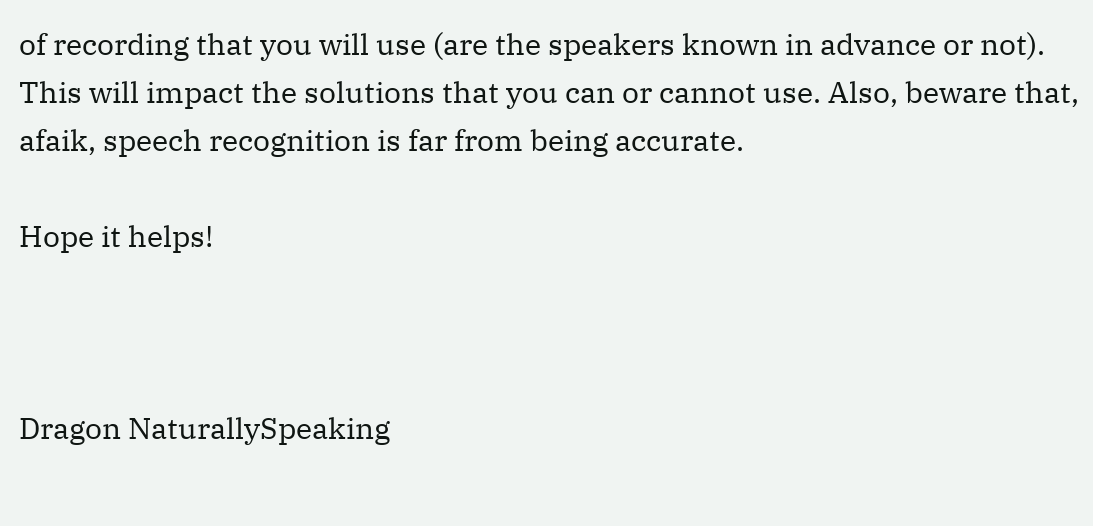of recording that you will use (are the speakers known in advance or not). This will impact the solutions that you can or cannot use. Also, beware that, afaik, speech recognition is far from being accurate.

Hope it helps!



Dragon NaturallySpeaking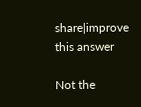share|improve this answer

Not the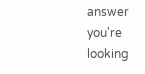answer you're looking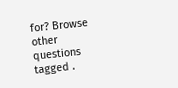for? Browse other questions tagged .